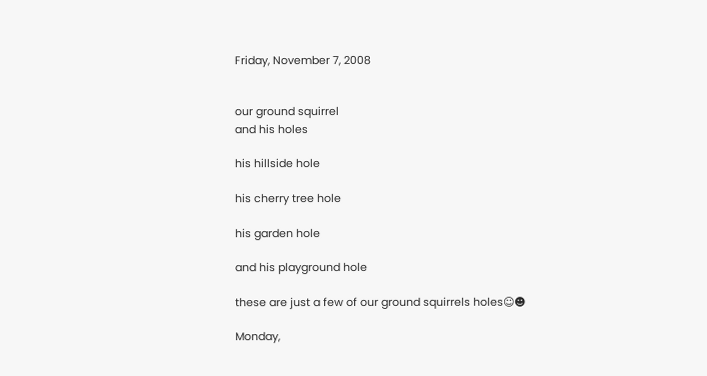Friday, November 7, 2008


our ground squirrel
and his holes

his hillside hole

his cherry tree hole

his garden hole

and his playground hole

these are just a few of our ground squirrels holes☺☻

Monday,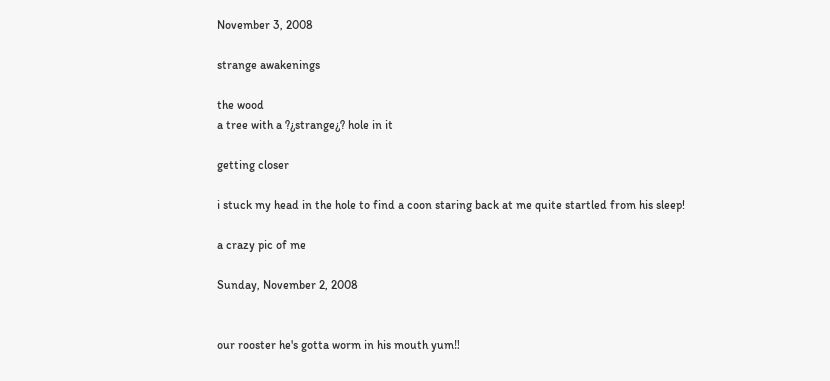November 3, 2008

strange awakenings

the wood
a tree with a ?¿strange¿? hole in it

getting closer

i stuck my head in the hole to find a coon staring back at me quite startled from his sleep!

a crazy pic of me

Sunday, November 2, 2008


our rooster he's gotta worm in his mouth yum‼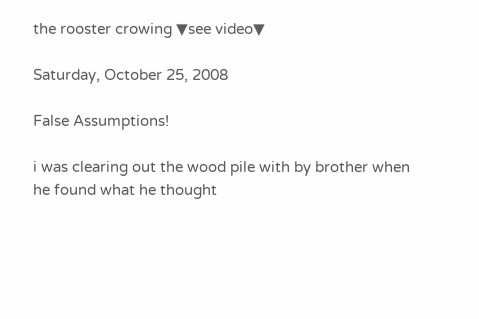the rooster crowing ▼see video▼

Saturday, October 25, 2008

False Assumptions!

i was clearing out the wood pile with by brother when he found what he thought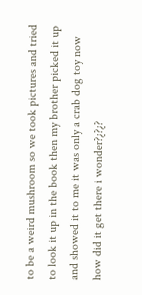to be a weird mushroom so we took pictures and tried to look it up in the book then my brother picked it up and showed it to me it was only a crab dog toy now how did it get there i wonder?¿?¿?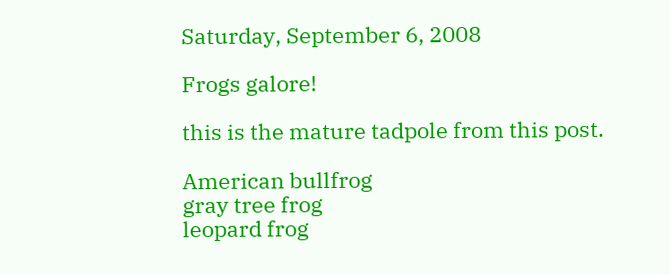Saturday, September 6, 2008

Frogs galore!

this is the mature tadpole from this post.

American bullfrog
gray tree frog
leopard frog